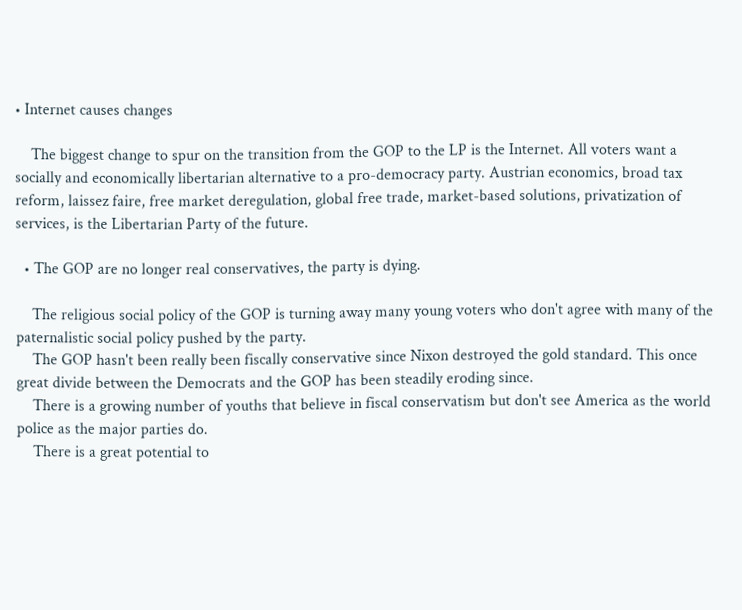• Internet causes changes

    The biggest change to spur on the transition from the GOP to the LP is the Internet. All voters want a socially and economically libertarian alternative to a pro-democracy party. Austrian economics, broad tax reform, laissez faire, free market deregulation, global free trade, market-based solutions, privatization of services, is the Libertarian Party of the future.

  • The GOP are no longer real conservatives, the party is dying.

    The religious social policy of the GOP is turning away many young voters who don't agree with many of the paternalistic social policy pushed by the party.
    The GOP hasn't been really been fiscally conservative since Nixon destroyed the gold standard. This once great divide between the Democrats and the GOP has been steadily eroding since.
    There is a growing number of youths that believe in fiscal conservatism but don't see America as the world police as the major parties do.
    There is a great potential to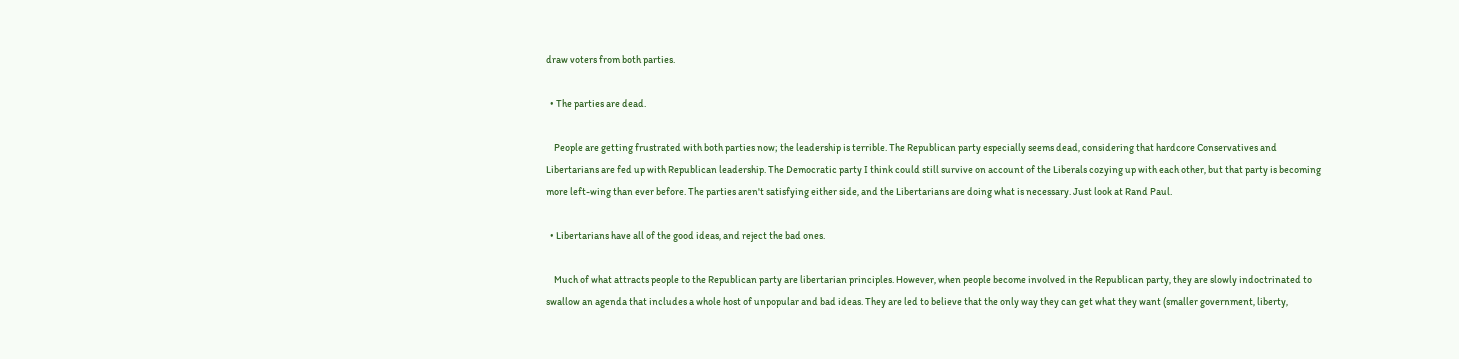draw voters from both parties.

  • The parties are dead.

    People are getting frustrated with both parties now; the leadership is terrible. The Republican party especially seems dead, considering that hardcore Conservatives and Libertarians are fed up with Republican leadership. The Democratic party I think could still survive on account of the Liberals cozying up with each other, but that party is becoming more left-wing than ever before. The parties aren't satisfying either side, and the Libertarians are doing what is necessary. Just look at Rand Paul.

  • Libertarians have all of the good ideas, and reject the bad ones.

    Much of what attracts people to the Republican party are libertarian principles. However, when people become involved in the Republican party, they are slowly indoctrinated to swallow an agenda that includes a whole host of unpopular and bad ideas. They are led to believe that the only way they can get what they want (smaller government, liberty,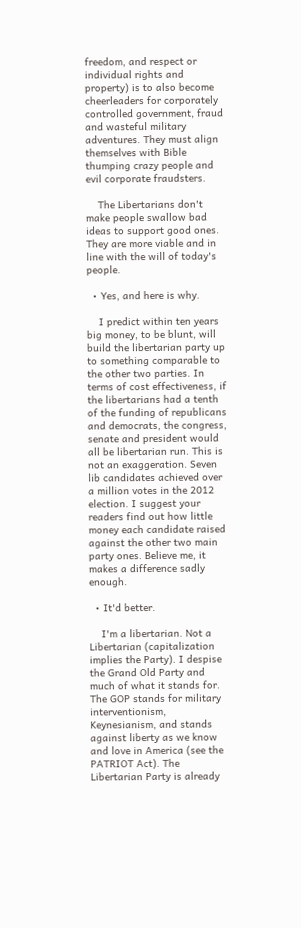freedom, and respect or individual rights and property) is to also become cheerleaders for corporately controlled government, fraud and wasteful military adventures. They must align themselves with Bible thumping crazy people and evil corporate fraudsters.

    The Libertarians don't make people swallow bad ideas to support good ones. They are more viable and in line with the will of today's people.

  • Yes, and here is why.

    I predict within ten years big money, to be blunt, will build the libertarian party up to something comparable to the other two parties. In terms of cost effectiveness, if the libertarians had a tenth of the funding of republicans and democrats, the congress, senate and president would all be libertarian run. This is not an exaggeration. Seven lib candidates achieved over a million votes in the 2012 election. I suggest your readers find out how little money each candidate raised against the other two main party ones. Believe me, it makes a difference sadly enough.

  • It'd better.

    I'm a libertarian. Not a Libertarian (capitalization implies the Party). I despise the Grand Old Party and much of what it stands for. The GOP stands for military interventionism, Keynesianism, and stands against liberty as we know and love in America (see the PATRIOT Act). The Libertarian Party is already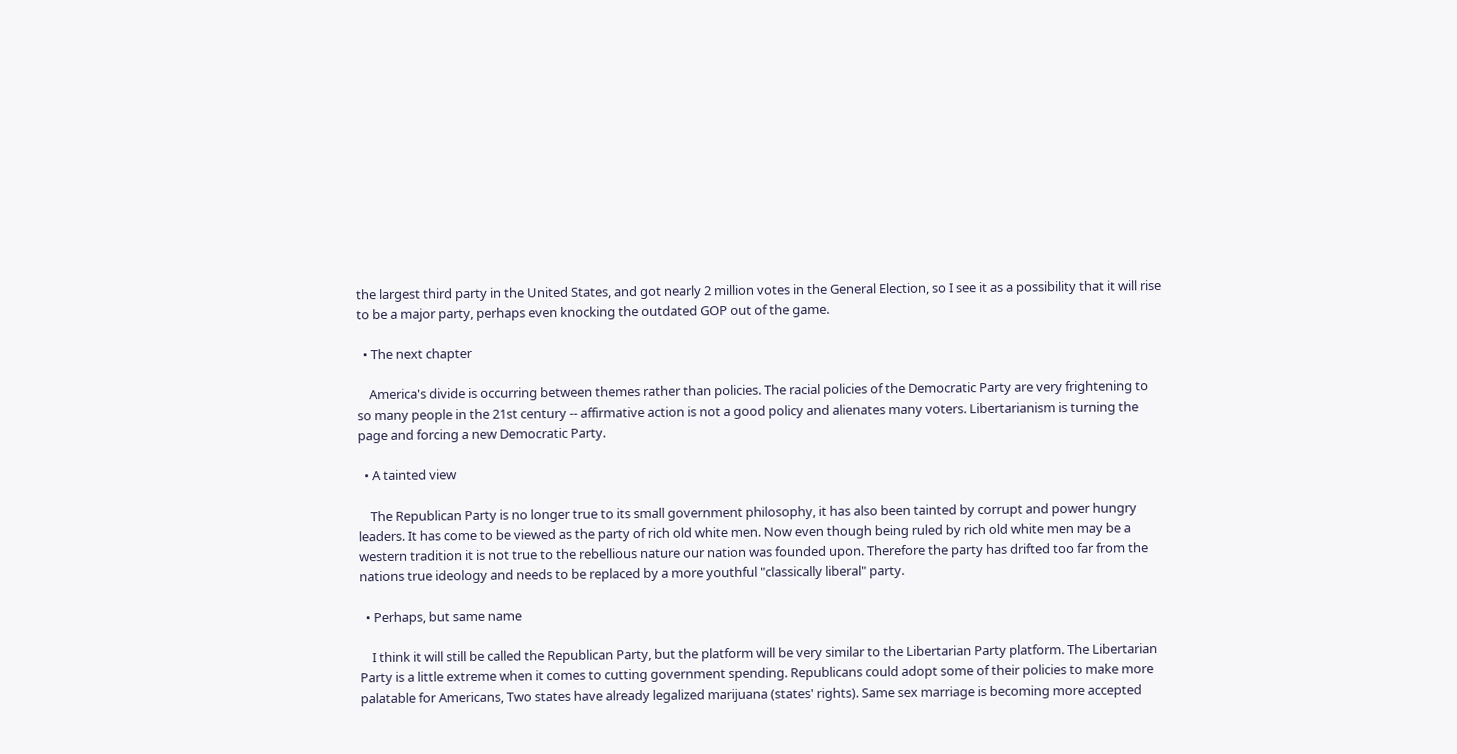the largest third party in the United States, and got nearly 2 million votes in the General Election, so I see it as a possibility that it will rise to be a major party, perhaps even knocking the outdated GOP out of the game.

  • The next chapter

    America's divide is occurring between themes rather than policies. The racial policies of the Democratic Party are very frightening to so many people in the 21st century -- affirmative action is not a good policy and alienates many voters. Libertarianism is turning the page and forcing a new Democratic Party.

  • A tainted view

    The Republican Party is no longer true to its small government philosophy, it has also been tainted by corrupt and power hungry leaders. It has come to be viewed as the party of rich old white men. Now even though being ruled by rich old white men may be a western tradition it is not true to the rebellious nature our nation was founded upon. Therefore the party has drifted too far from the nations true ideology and needs to be replaced by a more youthful "classically liberal" party.

  • Perhaps, but same name

    I think it will still be called the Republican Party, but the platform will be very similar to the Libertarian Party platform. The Libertarian Party is a little extreme when it comes to cutting government spending. Republicans could adopt some of their policies to make more palatable for Americans, Two states have already legalized marijuana (states' rights). Same sex marriage is becoming more accepted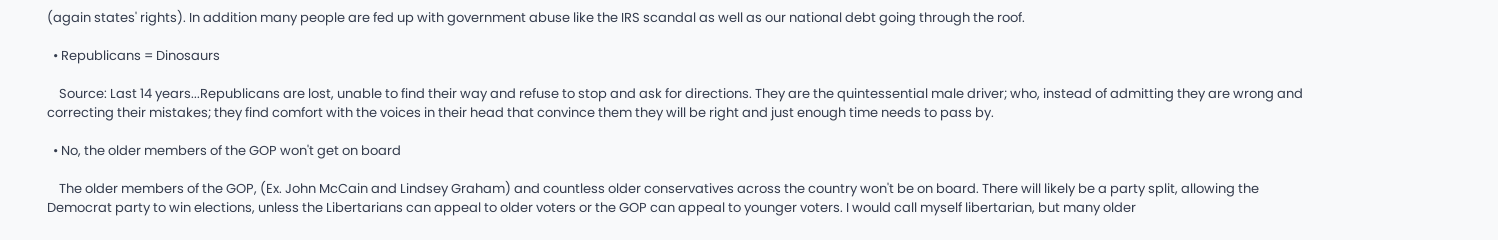(again states' rights). In addition many people are fed up with government abuse like the IRS scandal as well as our national debt going through the roof.

  • Republicans = Dinosaurs

    Source: Last 14 years...Republicans are lost, unable to find their way and refuse to stop and ask for directions. They are the quintessential male driver; who, instead of admitting they are wrong and correcting their mistakes; they find comfort with the voices in their head that convince them they will be right and just enough time needs to pass by.

  • No, the older members of the GOP won't get on board

    The older members of the GOP, (Ex. John McCain and Lindsey Graham) and countless older conservatives across the country won't be on board. There will likely be a party split, allowing the Democrat party to win elections, unless the Libertarians can appeal to older voters or the GOP can appeal to younger voters. I would call myself libertarian, but many older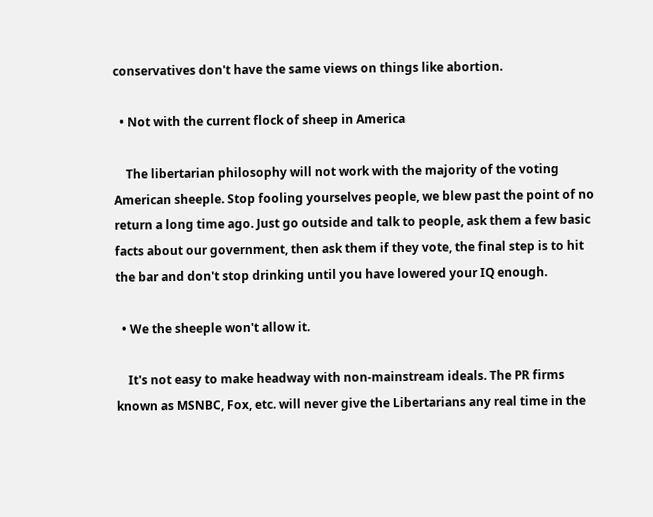conservatives don't have the same views on things like abortion.

  • Not with the current flock of sheep in America

    The libertarian philosophy will not work with the majority of the voting American sheeple. Stop fooling yourselves people, we blew past the point of no return a long time ago. Just go outside and talk to people, ask them a few basic facts about our government, then ask them if they vote, the final step is to hit the bar and don't stop drinking until you have lowered your IQ enough.

  • We the sheeple won't allow it.

    It's not easy to make headway with non-mainstream ideals. The PR firms known as MSNBC, Fox, etc. will never give the Libertarians any real time in the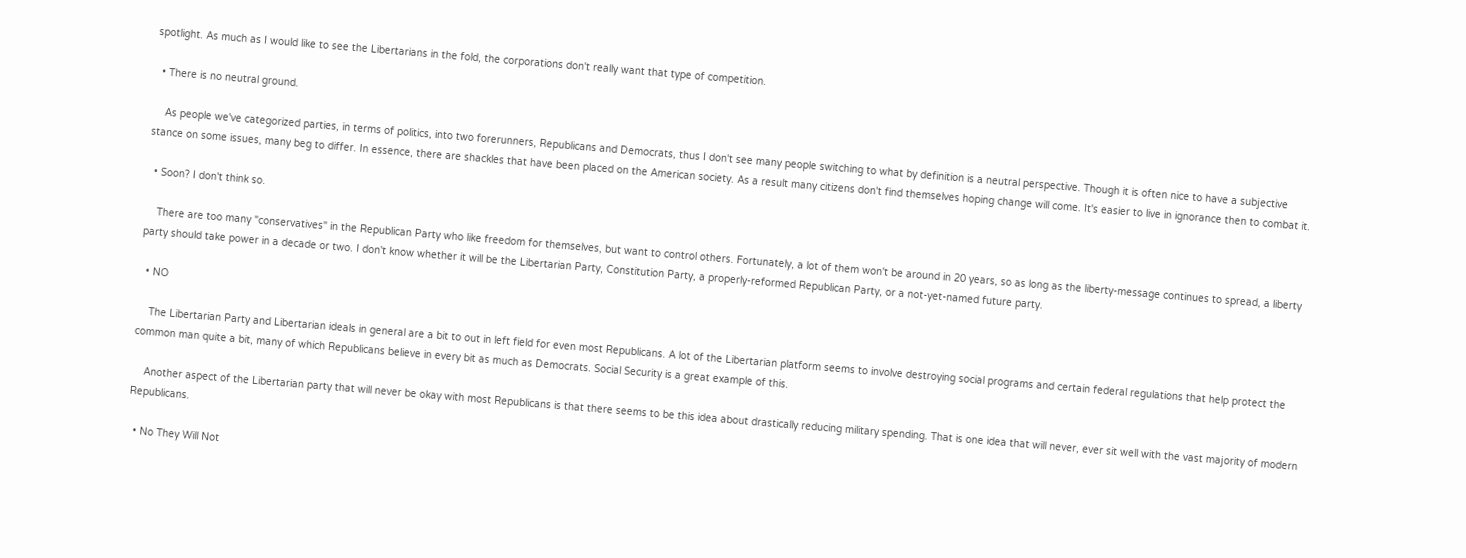spotlight. As much as I would like to see the Libertarians in the fold, the corporations don't really want that type of competition.

  • There is no neutral ground.

    As people we've categorized parties, in terms of politics, into two forerunners, Republicans and Democrats, thus I don't see many people switching to what by definition is a neutral perspective. Though it is often nice to have a subjective stance on some issues, many beg to differ. In essence, there are shackles that have been placed on the American society. As a result many citizens don't find themselves hoping change will come. It's easier to live in ignorance then to combat it.

  • Soon? I don't think so.

    There are too many "conservatives" in the Republican Party who like freedom for themselves, but want to control others. Fortunately, a lot of them won't be around in 20 years, so as long as the liberty-message continues to spread, a liberty party should take power in a decade or two. I don't know whether it will be the Libertarian Party, Constitution Party, a properly-reformed Republican Party, or a not-yet-named future party.

  • NO

    The Libertarian Party and Libertarian ideals in general are a bit to out in left field for even most Republicans. A lot of the Libertarian platform seems to involve destroying social programs and certain federal regulations that help protect the common man quite a bit, many of which Republicans believe in every bit as much as Democrats. Social Security is a great example of this.

    Another aspect of the Libertarian party that will never be okay with most Republicans is that there seems to be this idea about drastically reducing military spending. That is one idea that will never, ever sit well with the vast majority of modern Republicans.

  • No They Will Not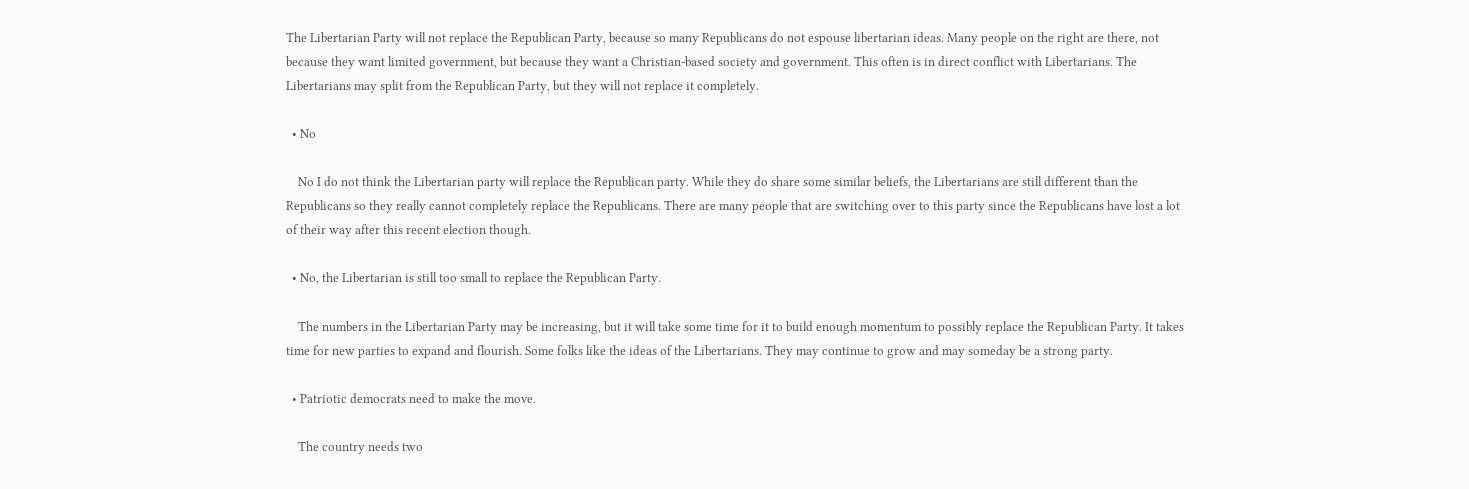The Libertarian Party will not replace the Republican Party, because so many Republicans do not espouse libertarian ideas. Many people on the right are there, not because they want limited government, but because they want a Christian-based society and government. This often is in direct conflict with Libertarians. The Libertarians may split from the Republican Party, but they will not replace it completely.

  • No

    No I do not think the Libertarian party will replace the Republican party. While they do share some similar beliefs, the Libertarians are still different than the Republicans so they really cannot completely replace the Republicans. There are many people that are switching over to this party since the Republicans have lost a lot of their way after this recent election though.

  • No, the Libertarian is still too small to replace the Republican Party.

    The numbers in the Libertarian Party may be increasing, but it will take some time for it to build enough momentum to possibly replace the Republican Party. It takes time for new parties to expand and flourish. Some folks like the ideas of the Libertarians. They may continue to grow and may someday be a strong party.

  • Patriotic democrats need to make the move.

    The country needs two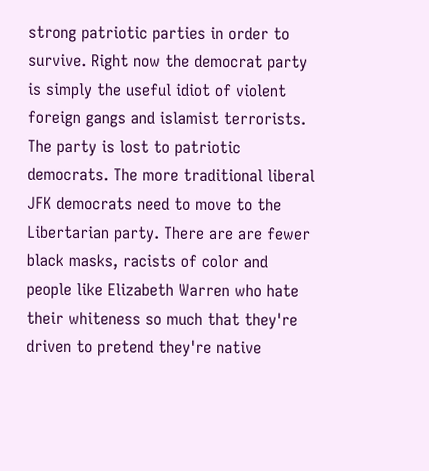strong patriotic parties in order to survive. Right now the democrat party is simply the useful idiot of violent foreign gangs and islamist terrorists. The party is lost to patriotic democrats. The more traditional liberal JFK democrats need to move to the Libertarian party. There are are fewer black masks, racists of color and people like Elizabeth Warren who hate their whiteness so much that they're driven to pretend they're native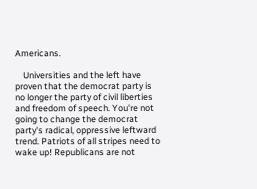Americans.

    Universities and the left have proven that the democrat party is no longer the party of civil liberties and freedom of speech. You're not going to change the democrat party's radical, oppressive leftward trend. Patriots of all stripes need to wake up! Republicans are not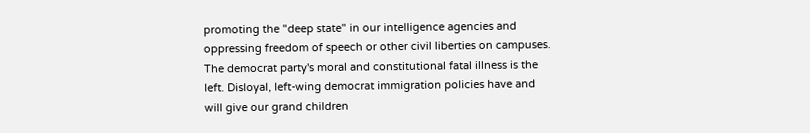promoting the "deep state" in our intelligence agencies and oppressing freedom of speech or other civil liberties on campuses. The democrat party's moral and constitutional fatal illness is the left. Disloyal, left-wing democrat immigration policies have and will give our grand children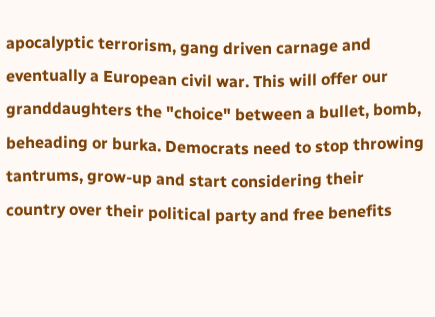apocalyptic terrorism, gang driven carnage and eventually a European civil war. This will offer our granddaughters the "choice" between a bullet, bomb, beheading or burka. Democrats need to stop throwing tantrums, grow-up and start considering their country over their political party and free benefits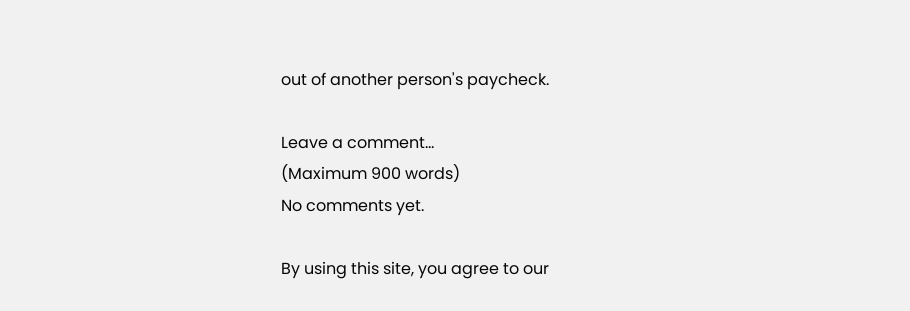out of another person's paycheck.

Leave a comment...
(Maximum 900 words)
No comments yet.

By using this site, you agree to our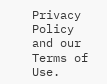Privacy Policy and our Terms of Use.